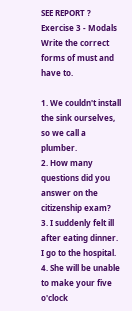SEE REPORT ? Exercise 3 - Modals
Write the correct forms of must and have to.

1. We couldn't install the sink ourselves, so we call a plumber.
2. How many questions did you answer on the citizenship exam?
3. I suddenly felt ill after eating dinner. I go to the hospital.
4. She will be unable to make your five o'clock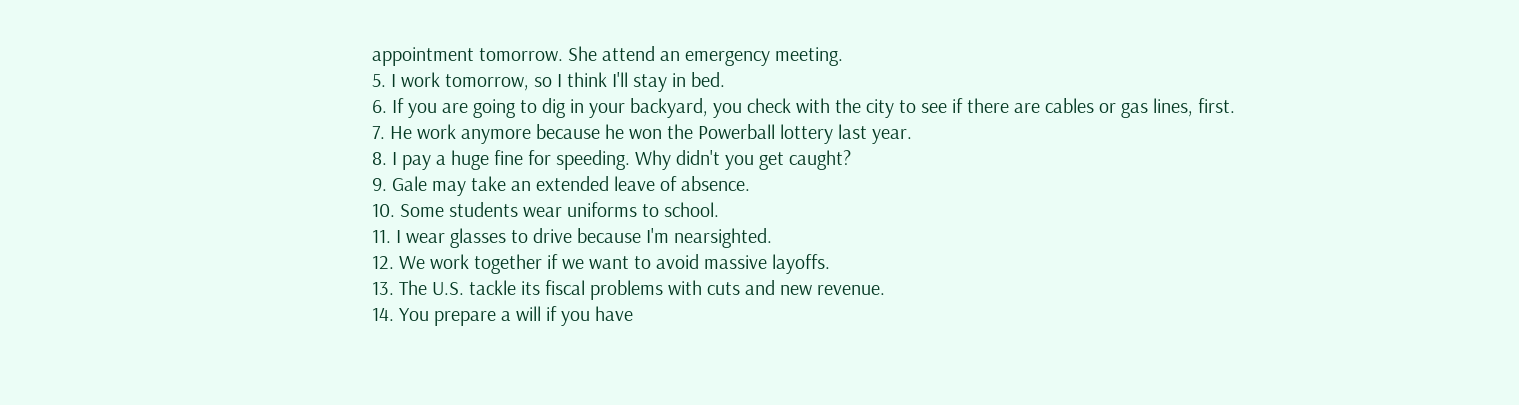appointment tomorrow. She attend an emergency meeting.
5. I work tomorrow, so I think I'll stay in bed.
6. If you are going to dig in your backyard, you check with the city to see if there are cables or gas lines, first.
7. He work anymore because he won the Powerball lottery last year.
8. I pay a huge fine for speeding. Why didn't you get caught?
9. Gale may take an extended leave of absence.
10. Some students wear uniforms to school.
11. I wear glasses to drive because I'm nearsighted.
12. We work together if we want to avoid massive layoffs.
13. The U.S. tackle its fiscal problems with cuts and new revenue.
14. You prepare a will if you have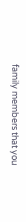family members that you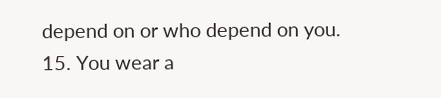depend on or who depend on you.
15. You wear a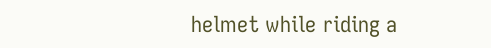helmet while riding a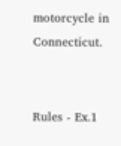motorcycle in Connecticut.


Rules - Ex.1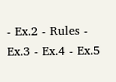- Ex.2 - Rules - Ex.3 - Ex.4 - Ex.5